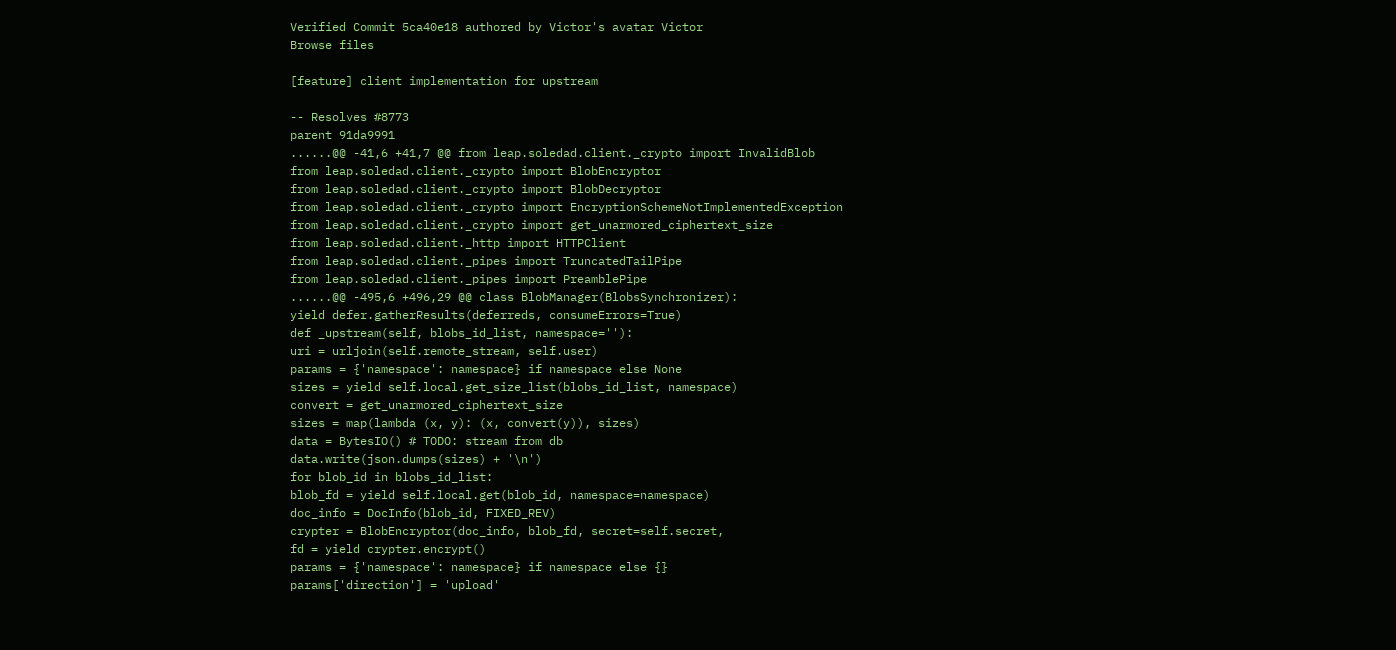Verified Commit 5ca40e18 authored by Victor's avatar Victor
Browse files

[feature] client implementation for upstream

-- Resolves #8773
parent 91da9991
......@@ -41,6 +41,7 @@ from leap.soledad.client._crypto import InvalidBlob
from leap.soledad.client._crypto import BlobEncryptor
from leap.soledad.client._crypto import BlobDecryptor
from leap.soledad.client._crypto import EncryptionSchemeNotImplementedException
from leap.soledad.client._crypto import get_unarmored_ciphertext_size
from leap.soledad.client._http import HTTPClient
from leap.soledad.client._pipes import TruncatedTailPipe
from leap.soledad.client._pipes import PreamblePipe
......@@ -495,6 +496,29 @@ class BlobManager(BlobsSynchronizer):
yield defer.gatherResults(deferreds, consumeErrors=True)
def _upstream(self, blobs_id_list, namespace=''):
uri = urljoin(self.remote_stream, self.user)
params = {'namespace': namespace} if namespace else None
sizes = yield self.local.get_size_list(blobs_id_list, namespace)
convert = get_unarmored_ciphertext_size
sizes = map(lambda (x, y): (x, convert(y)), sizes)
data = BytesIO() # TODO: stream from db
data.write(json.dumps(sizes) + '\n')
for blob_id in blobs_id_list:
blob_fd = yield self.local.get(blob_id, namespace=namespace)
doc_info = DocInfo(blob_id, FIXED_REV)
crypter = BlobEncryptor(doc_info, blob_fd, secret=self.secret,
fd = yield crypter.encrypt()
params = {'namespace': namespace} if namespace else {}
params['direction'] = 'upload'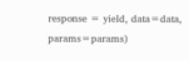response = yield, data=data, params=params)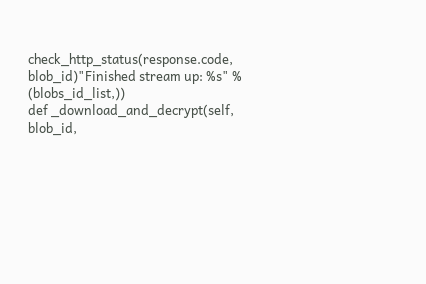check_http_status(response.code, blob_id)"Finished stream up: %s" % (blobs_id_list,))
def _download_and_decrypt(self, blob_id,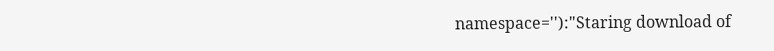namespace=''):"Staring download of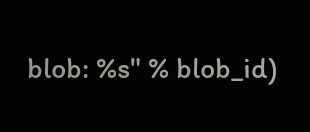blob: %s" % blob_id)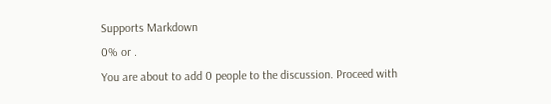Supports Markdown
0% or .
You are about to add 0 people to the discussion. Proceed with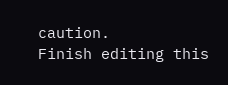caution.
Finish editing this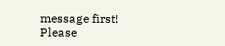message first!
Please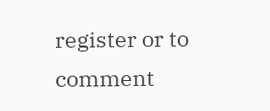register or to comment